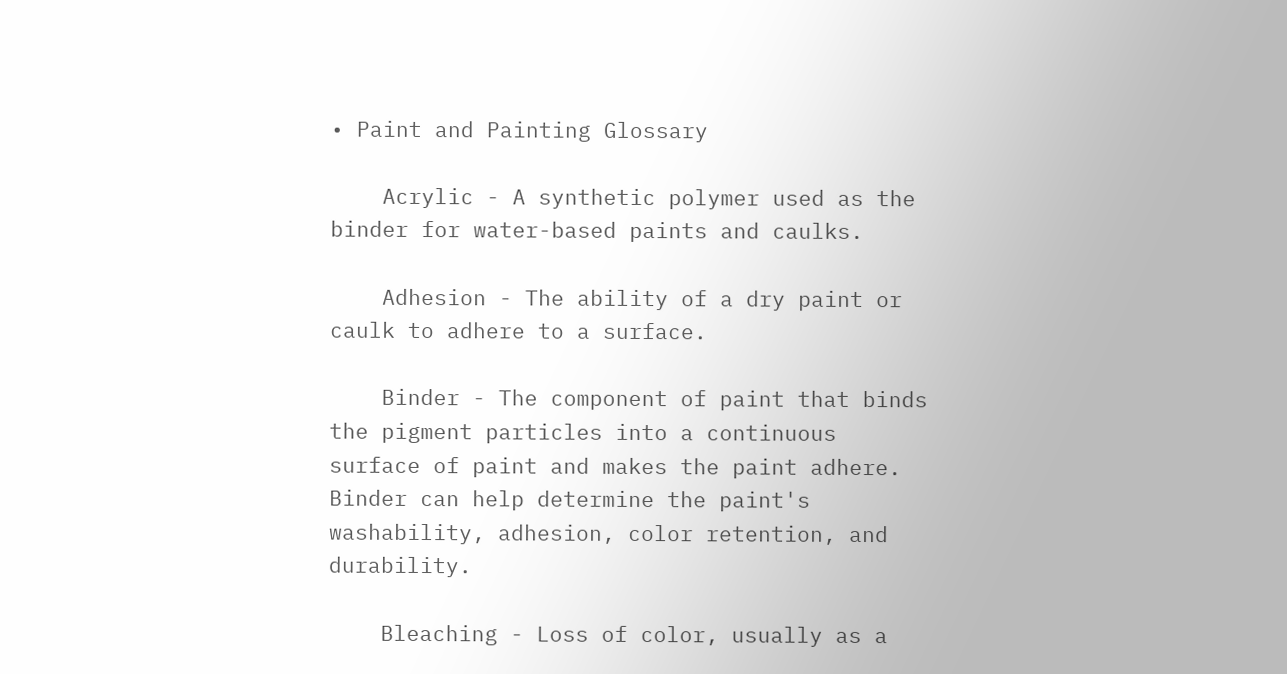• Paint and Painting Glossary

    Acrylic - A synthetic polymer used as the binder for water-based paints and caulks.

    Adhesion - The ability of a dry paint or caulk to adhere to a surface.

    Binder - The component of paint that binds the pigment particles into a continuous surface of paint and makes the paint adhere. Binder can help determine the paint's washability, adhesion, color retention, and durability.

    Bleaching - Loss of color, usually as a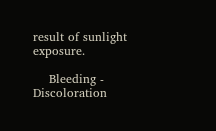result of sunlight exposure.

    Bleeding - Discoloration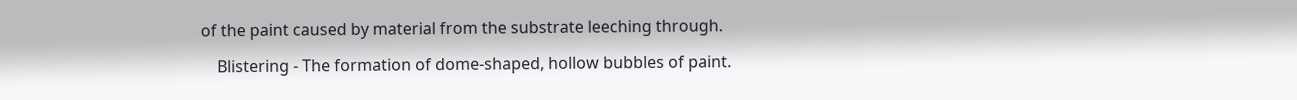of the paint caused by material from the substrate leeching through.

    Blistering - The formation of dome-shaped, hollow bubbles of paint.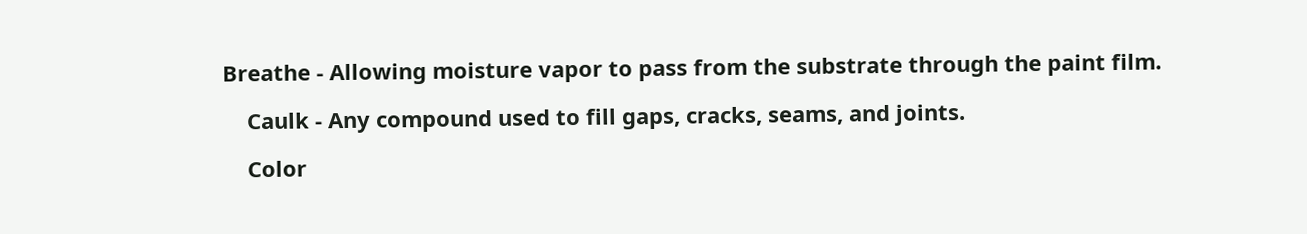Breathe - Allowing moisture vapor to pass from the substrate through the paint film.

    Caulk - Any compound used to fill gaps, cracks, seams, and joints.

    Color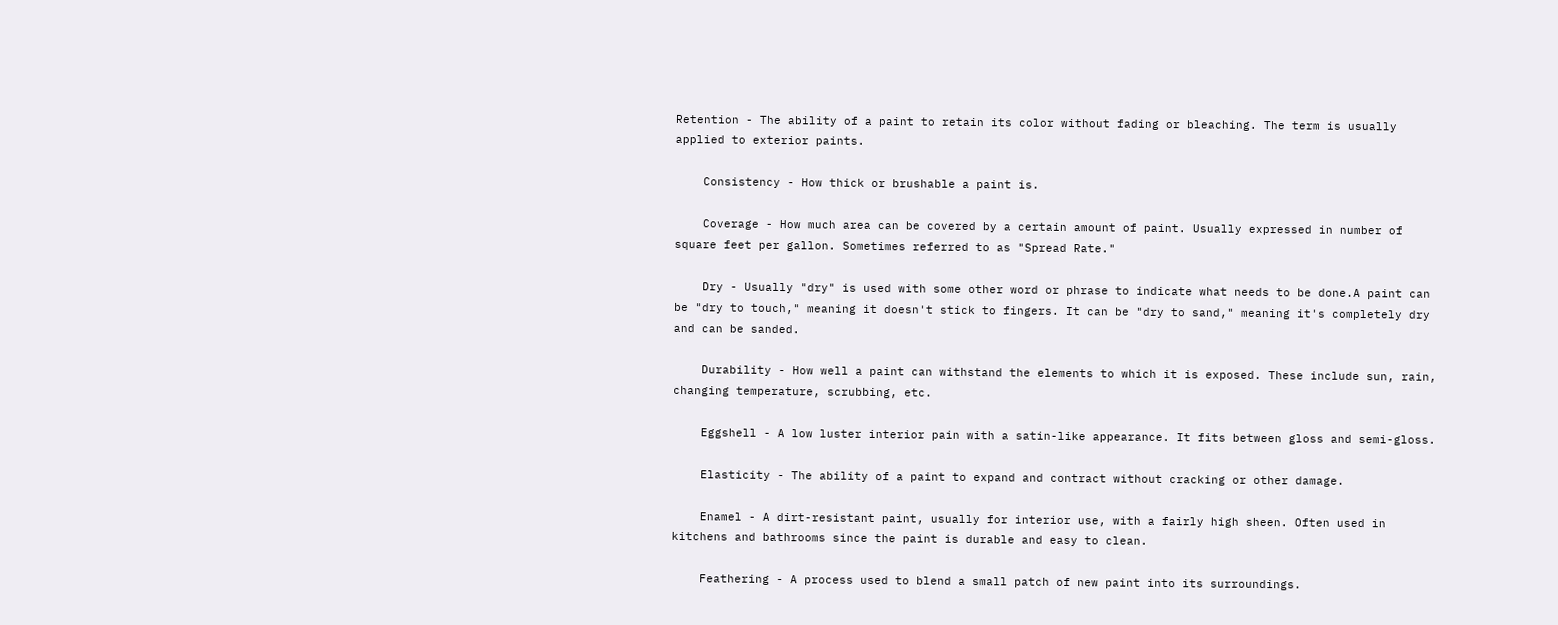Retention - The ability of a paint to retain its color without fading or bleaching. The term is usually applied to exterior paints.

    Consistency - How thick or brushable a paint is.

    Coverage - How much area can be covered by a certain amount of paint. Usually expressed in number of square feet per gallon. Sometimes referred to as "Spread Rate."

    Dry - Usually "dry" is used with some other word or phrase to indicate what needs to be done.A paint can be "dry to touch," meaning it doesn't stick to fingers. It can be "dry to sand," meaning it's completely dry and can be sanded.

    Durability - How well a paint can withstand the elements to which it is exposed. These include sun, rain, changing temperature, scrubbing, etc.

    Eggshell - A low luster interior pain with a satin-like appearance. It fits between gloss and semi-gloss.

    Elasticity - The ability of a paint to expand and contract without cracking or other damage.

    Enamel - A dirt-resistant paint, usually for interior use, with a fairly high sheen. Often used in kitchens and bathrooms since the paint is durable and easy to clean.

    Feathering - A process used to blend a small patch of new paint into its surroundings.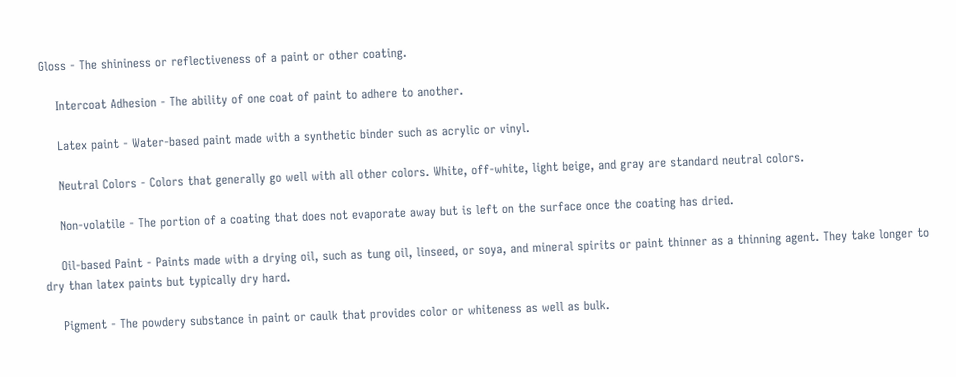Gloss - The shininess or reflectiveness of a paint or other coating.

    Intercoat Adhesion - The ability of one coat of paint to adhere to another.

    Latex paint - Water-based paint made with a synthetic binder such as acrylic or vinyl.

    Neutral Colors - Colors that generally go well with all other colors. White, off-white, light beige, and gray are standard neutral colors.

    Non-volatile - The portion of a coating that does not evaporate away but is left on the surface once the coating has dried.

    Oil-based Paint - Paints made with a drying oil, such as tung oil, linseed, or soya, and mineral spirits or paint thinner as a thinning agent. They take longer to dry than latex paints but typically dry hard.

    Pigment - The powdery substance in paint or caulk that provides color or whiteness as well as bulk.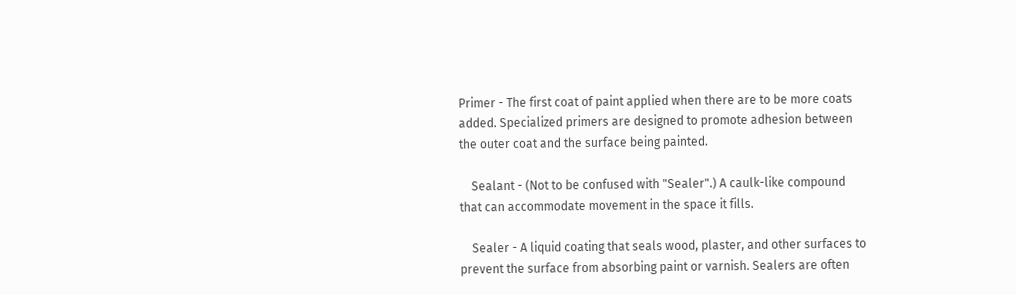Primer - The first coat of paint applied when there are to be more coats added. Specialized primers are designed to promote adhesion between the outer coat and the surface being painted.

    Sealant - (Not to be confused with "Sealer".) A caulk-like compound that can accommodate movement in the space it fills.

    Sealer - A liquid coating that seals wood, plaster, and other surfaces to prevent the surface from absorbing paint or varnish. Sealers are often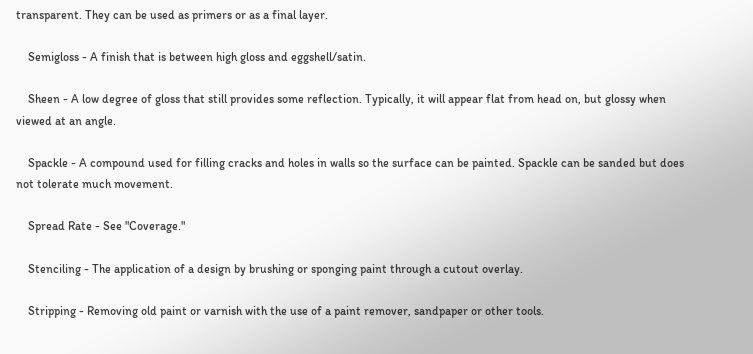transparent. They can be used as primers or as a final layer.

    Semigloss - A finish that is between high gloss and eggshell/satin.

    Sheen - A low degree of gloss that still provides some reflection. Typically, it will appear flat from head on, but glossy when viewed at an angle.

    Spackle - A compound used for filling cracks and holes in walls so the surface can be painted. Spackle can be sanded but does not tolerate much movement.

    Spread Rate - See "Coverage."

    Stenciling - The application of a design by brushing or sponging paint through a cutout overlay.

    Stripping - Removing old paint or varnish with the use of a paint remover, sandpaper or other tools.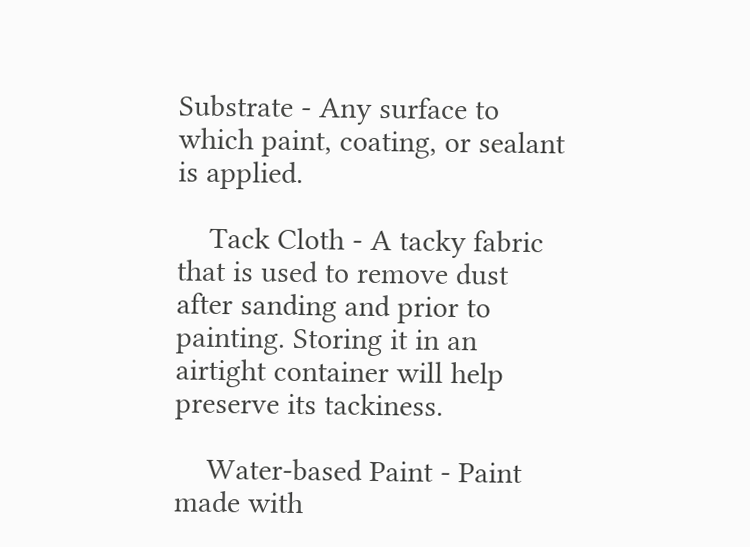Substrate - Any surface to which paint, coating, or sealant is applied.

    Tack Cloth - A tacky fabric that is used to remove dust after sanding and prior to painting. Storing it in an airtight container will help preserve its tackiness.

    Water-based Paint - Paint made with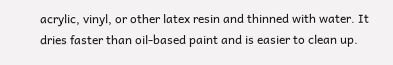acrylic, vinyl, or other latex resin and thinned with water. It dries faster than oil-based paint and is easier to clean up.